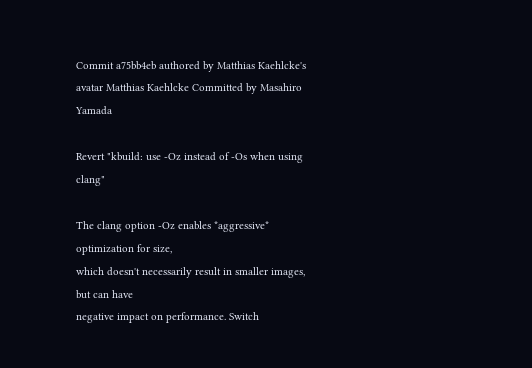Commit a75bb4eb authored by Matthias Kaehlcke's avatar Matthias Kaehlcke Committed by Masahiro Yamada

Revert "kbuild: use -Oz instead of -Os when using clang"

The clang option -Oz enables *aggressive* optimization for size,
which doesn't necessarily result in smaller images, but can have
negative impact on performance. Switch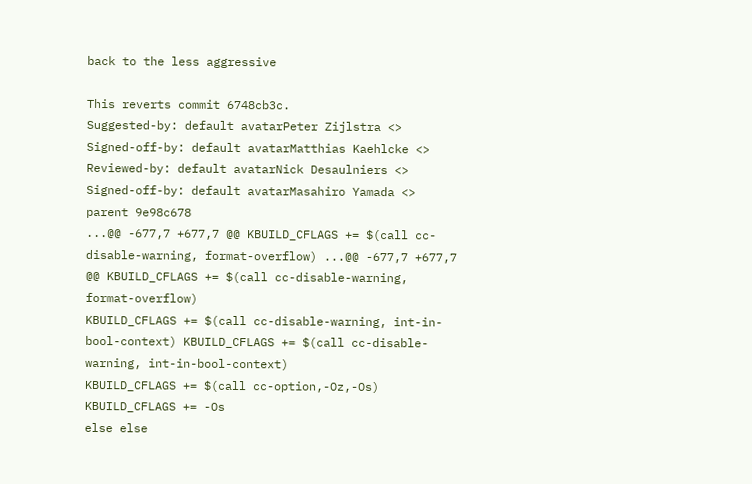back to the less aggressive

This reverts commit 6748cb3c.
Suggested-by: default avatarPeter Zijlstra <>
Signed-off-by: default avatarMatthias Kaehlcke <>
Reviewed-by: default avatarNick Desaulniers <>
Signed-off-by: default avatarMasahiro Yamada <>
parent 9e98c678
...@@ -677,7 +677,7 @@ KBUILD_CFLAGS += $(call cc-disable-warning, format-overflow) ...@@ -677,7 +677,7 @@ KBUILD_CFLAGS += $(call cc-disable-warning, format-overflow)
KBUILD_CFLAGS += $(call cc-disable-warning, int-in-bool-context) KBUILD_CFLAGS += $(call cc-disable-warning, int-in-bool-context)
KBUILD_CFLAGS += $(call cc-option,-Oz,-Os) KBUILD_CFLAGS += -Os
else else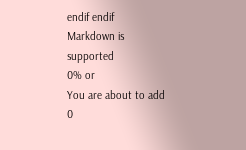endif endif
Markdown is supported
0% or
You are about to add 0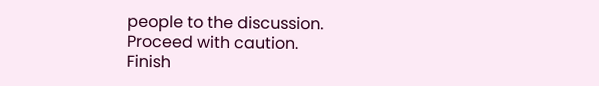people to the discussion. Proceed with caution.
Finish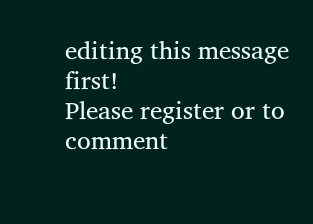editing this message first!
Please register or to comment